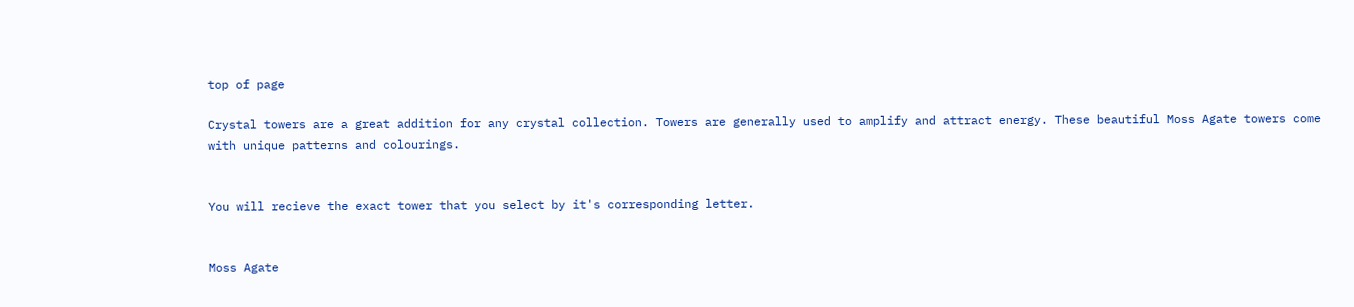top of page

Crystal towers are a great addition for any crystal collection. Towers are generally used to amplify and attract energy. These beautiful Moss Agate towers come with unique patterns and colourings.


You will recieve the exact tower that you select by it's corresponding letter.


Moss Agate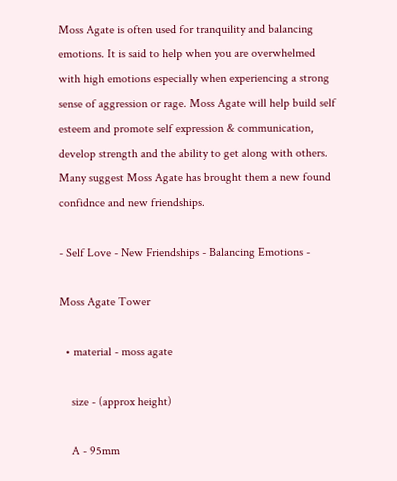Moss Agate is often used for tranquility and balancing emotions. It is said to help when you are overwhelmed with high emotions especially when experiencing a strong sense of aggression or rage. Moss Agate will help build self esteem and promote self expression & communication, develop strength and the ability to get along with others. Many suggest Moss Agate has brought them a new found confidnce and new friendships.

- Self Love - New Friendships - Balancing Emotions -

Moss Agate Tower

  • material - moss agate

    size - (approx height)

    A - 95mm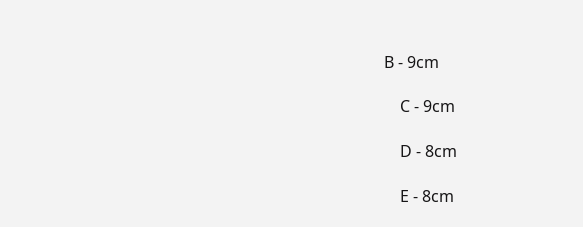B - 9cm

    C - 9cm

    D - 8cm

    E - 8cm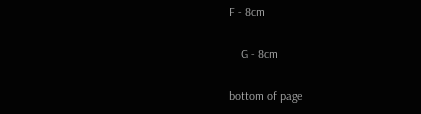F - 8cm

    G - 8cm

bottom of page